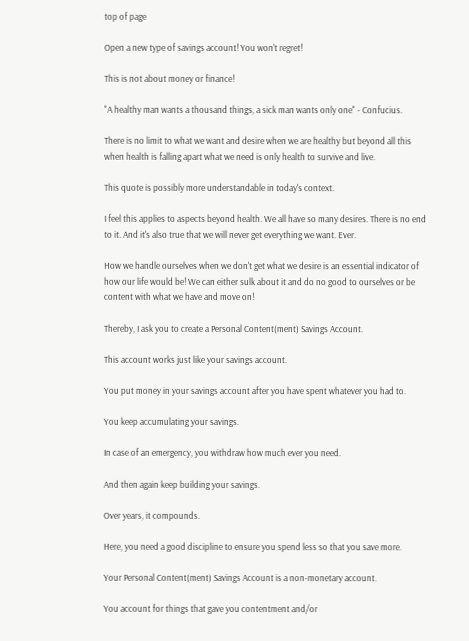top of page

Open a new type of savings account! You won't regret!

This is not about money or finance!

"A healthy man wants a thousand things, a sick man wants only one" - Confucius.

There is no limit to what we want and desire when we are healthy but beyond all this when health is falling apart what we need is only health to survive and live.

This quote is possibly more understandable in today's context.

I feel this applies to aspects beyond health. We all have so many desires. There is no end to it. And it's also true that we will never get everything we want. Ever.

How we handle ourselves when we don't get what we desire is an essential indicator of how our life would be! We can either sulk about it and do no good to ourselves or be content with what we have and move on!

Thereby, I ask you to create a Personal Content(ment) Savings Account.

This account works just like your savings account.

You put money in your savings account after you have spent whatever you had to.

You keep accumulating your savings.

In case of an emergency, you withdraw how much ever you need.

And then again keep building your savings.

Over years, it compounds.

Here, you need a good discipline to ensure you spend less so that you save more.

Your Personal Content(ment) Savings Account is a non-monetary account.

You account for things that gave you contentment and/or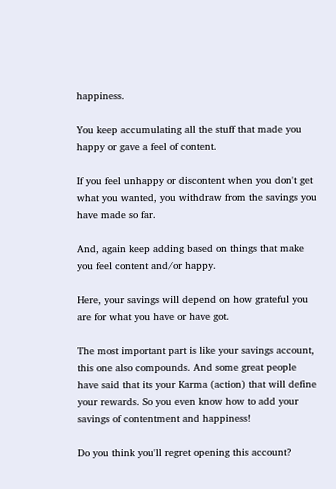happiness.

You keep accumulating all the stuff that made you happy or gave a feel of content.

If you feel unhappy or discontent when you don't get what you wanted, you withdraw from the savings you have made so far.

And, again keep adding based on things that make you feel content and/or happy.

Here, your savings will depend on how grateful you are for what you have or have got.

The most important part is like your savings account, this one also compounds. And some great people have said that its your Karma (action) that will define your rewards. So you even know how to add your savings of contentment and happiness!

Do you think you'll regret opening this account?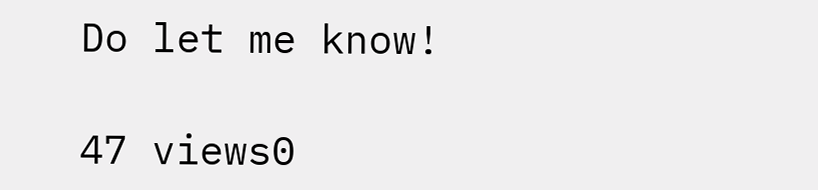Do let me know!

47 views0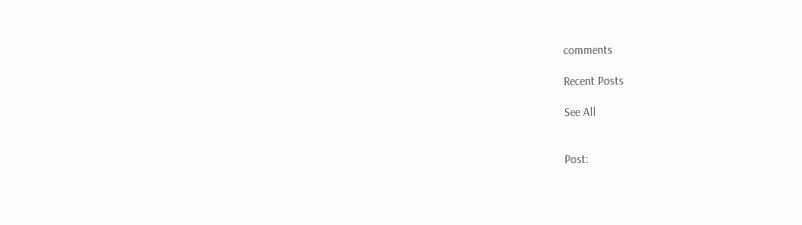comments

Recent Posts

See All


Post: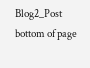Blog2_Post
bottom of page